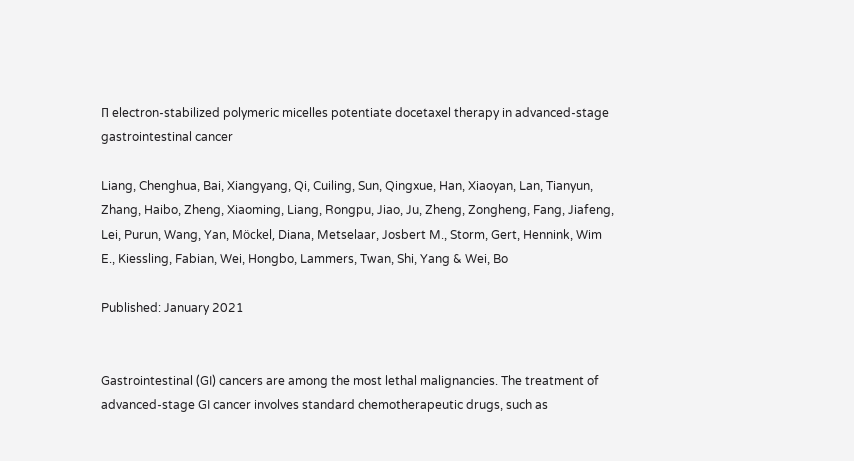Π electron-stabilized polymeric micelles potentiate docetaxel therapy in advanced-stage gastrointestinal cancer

Liang, Chenghua, Bai, Xiangyang, Qi, Cuiling, Sun, Qingxue, Han, Xiaoyan, Lan, Tianyun, Zhang, Haibo, Zheng, Xiaoming, Liang, Rongpu, Jiao, Ju, Zheng, Zongheng, Fang, Jiafeng, Lei, Purun, Wang, Yan, Möckel, Diana, Metselaar, Josbert M., Storm, Gert, Hennink, Wim E., Kiessling, Fabian, Wei, Hongbo, Lammers, Twan, Shi, Yang & Wei, Bo

Published: January 2021


Gastrointestinal (GI) cancers are among the most lethal malignancies. The treatment of advanced-stage GI cancer involves standard chemotherapeutic drugs, such as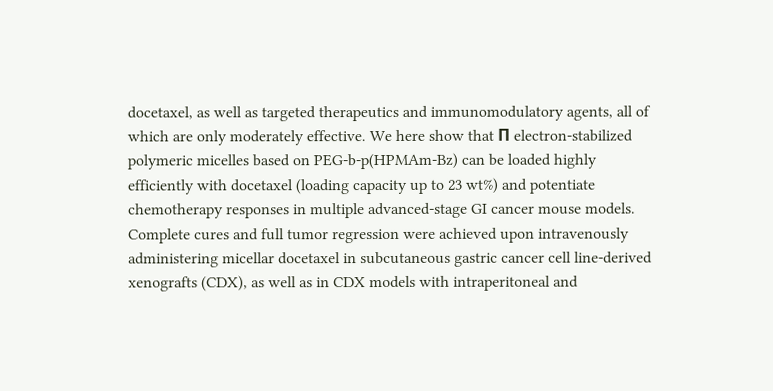docetaxel, as well as targeted therapeutics and immunomodulatory agents, all of which are only moderately effective. We here show that Π electron-stabilized polymeric micelles based on PEG-b-p(HPMAm-Bz) can be loaded highly efficiently with docetaxel (loading capacity up to 23 wt%) and potentiate chemotherapy responses in multiple advanced-stage GI cancer mouse models. Complete cures and full tumor regression were achieved upon intravenously administering micellar docetaxel in subcutaneous gastric cancer cell line-derived xenografts (CDX), as well as in CDX models with intraperitoneal and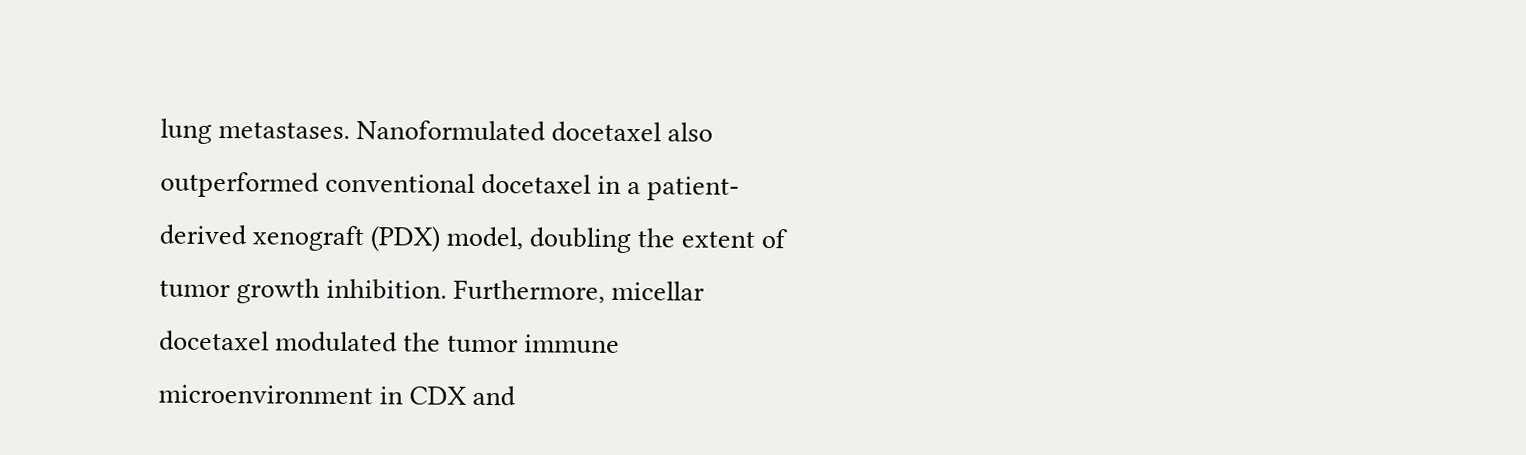lung metastases. Nanoformulated docetaxel also outperformed conventional docetaxel in a patient-derived xenograft (PDX) model, doubling the extent of tumor growth inhibition. Furthermore, micellar docetaxel modulated the tumor immune microenvironment in CDX and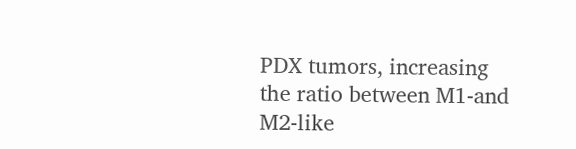PDX tumors, increasing the ratio between M1-and M2-like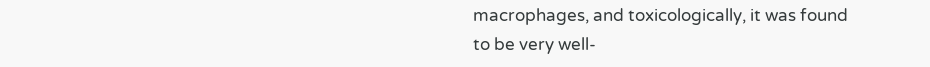macrophages, and toxicologically, it was found to be very well-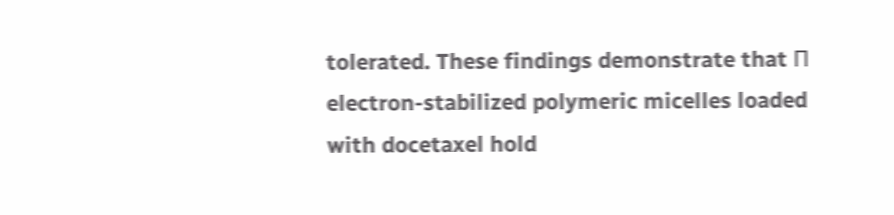tolerated. These findings demonstrate that Π electron-stabilized polymeric micelles loaded with docetaxel hold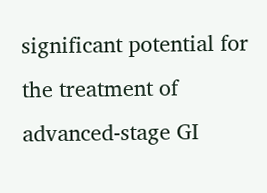significant potential for the treatment of advanced-stage GI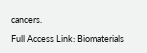cancers.

Full Access Link: Biomaterials